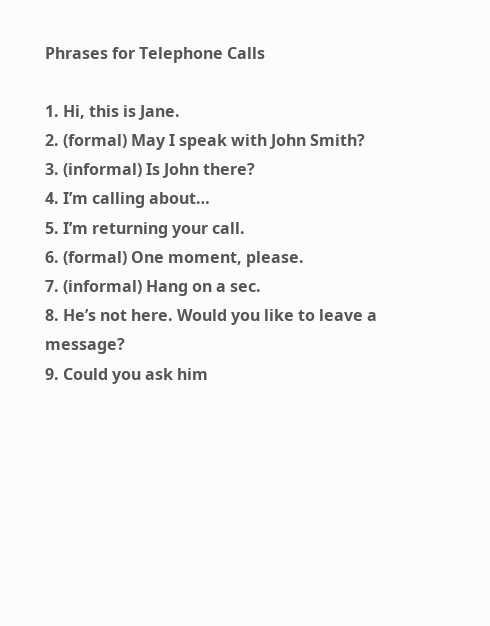Phrases for Telephone Calls

1. Hi, this is Jane.
2. (formal) May I speak with John Smith?
3. (informal) Is John there?
4. I’m calling about…
5. I’m returning your call.
6. (formal) One moment, please.
7. (informal) Hang on a sec.
8. He’s not here. Would you like to leave a message?
9. Could you ask him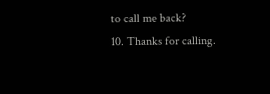to call me back?
10. Thanks for calling.